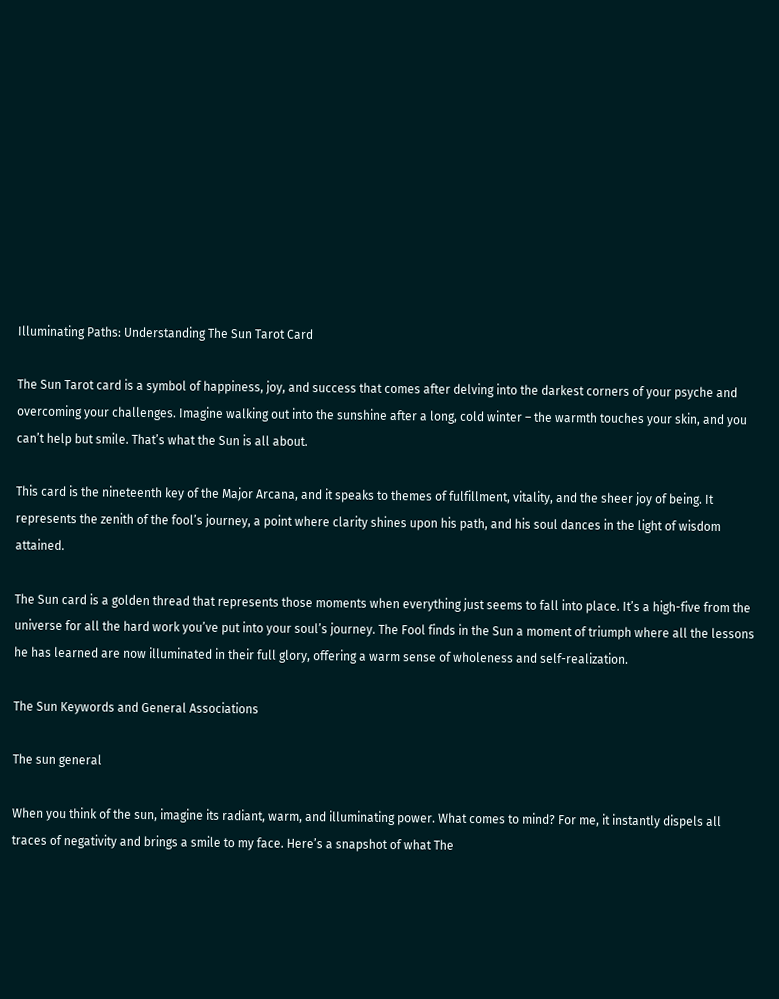Illuminating Paths: Understanding The Sun Tarot Card

The Sun Tarot card is a symbol of happiness, joy, and success that comes after delving into the darkest corners of your psyche and overcoming your challenges. Imagine walking out into the sunshine after a long, cold winter – the warmth touches your skin, and you can’t help but smile. That’s what the Sun is all about.

This card is the nineteenth key of the Major Arcana, and it speaks to themes of fulfillment, vitality, and the sheer joy of being. It represents the zenith of the fool’s journey, a point where clarity shines upon his path, and his soul dances in the light of wisdom attained.

The Sun card is a golden thread that represents those moments when everything just seems to fall into place. It’s a high-five from the universe for all the hard work you’ve put into your soul’s journey. The Fool finds in the Sun a moment of triumph where all the lessons he has learned are now illuminated in their full glory, offering a warm sense of wholeness and self-realization.

The Sun Keywords and General Associations

The sun general

When you think of the sun, imagine its radiant, warm, and illuminating power. What comes to mind? For me, it instantly dispels all traces of negativity and brings a smile to my face. Here’s a snapshot of what The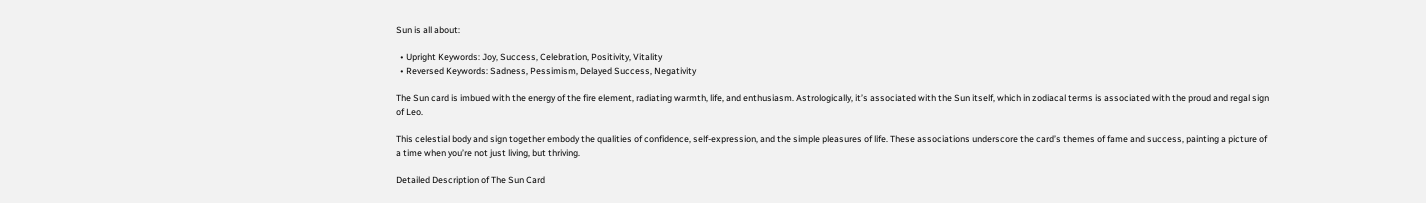Sun is all about:

  • Upright Keywords: Joy, Success, Celebration, Positivity, Vitality
  • Reversed Keywords: Sadness, Pessimism, Delayed Success, Negativity

The Sun card is imbued with the energy of the fire element, radiating warmth, life, and enthusiasm. Astrologically, it’s associated with the Sun itself, which in zodiacal terms is associated with the proud and regal sign of Leo.

This celestial body and sign together embody the qualities of confidence, self-expression, and the simple pleasures of life. These associations underscore the card’s themes of fame and success, painting a picture of a time when you’re not just living, but thriving.

Detailed Description of The Sun Card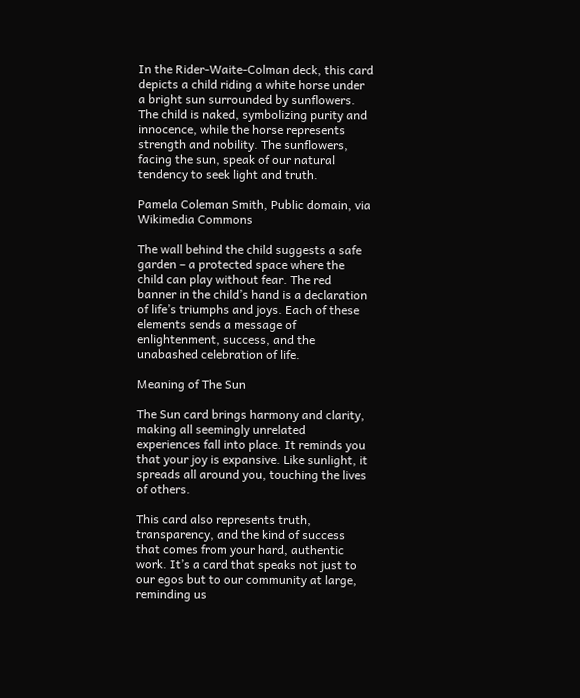In the Rider-Waite-Colman deck, this card depicts a child riding a white horse under a bright sun surrounded by sunflowers. The child is naked, symbolizing purity and innocence, while the horse represents strength and nobility. The sunflowers, facing the sun, speak of our natural tendency to seek light and truth.

Pamela Coleman Smith, Public domain, via Wikimedia Commons

The wall behind the child suggests a safe garden – a protected space where the child can play without fear. The red banner in the child’s hand is a declaration of life’s triumphs and joys. Each of these elements sends a message of enlightenment, success, and the unabashed celebration of life.

Meaning of The Sun

The Sun card brings harmony and clarity, making all seemingly unrelated experiences fall into place. It reminds you that your joy is expansive. Like sunlight, it spreads all around you, touching the lives of others.

This card also represents truth, transparency, and the kind of success that comes from your hard, authentic work. It’s a card that speaks not just to our egos but to our community at large, reminding us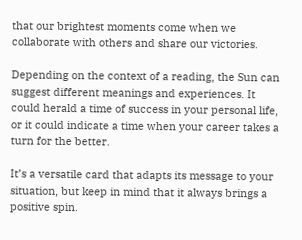that our brightest moments come when we collaborate with others and share our victories.

Depending on the context of a reading, the Sun can suggest different meanings and experiences. It could herald a time of success in your personal life, or it could indicate a time when your career takes a turn for the better.

It’s a versatile card that adapts its message to your situation, but keep in mind that it always brings a positive spin.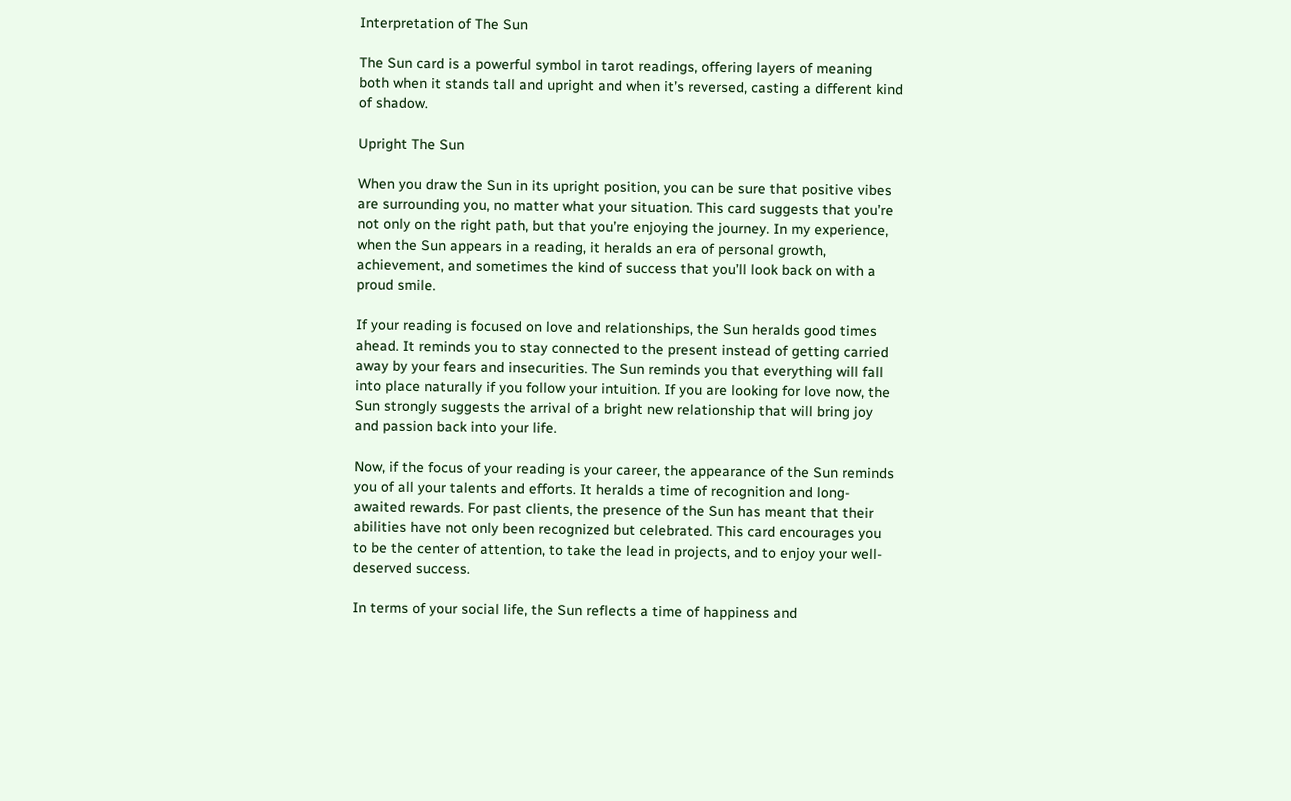Interpretation of The Sun

The Sun card is a powerful symbol in tarot readings, offering layers of meaning both when it stands tall and upright and when it’s reversed, casting a different kind of shadow.

Upright The Sun

When you draw the Sun in its upright position, you can be sure that positive vibes are surrounding you, no matter what your situation. This card suggests that you’re not only on the right path, but that you’re enjoying the journey. In my experience, when the Sun appears in a reading, it heralds an era of personal growth, achievement, and sometimes the kind of success that you’ll look back on with a proud smile.

If your reading is focused on love and relationships, the Sun heralds good times ahead. It reminds you to stay connected to the present instead of getting carried away by your fears and insecurities. The Sun reminds you that everything will fall into place naturally if you follow your intuition. If you are looking for love now, the Sun strongly suggests the arrival of a bright new relationship that will bring joy and passion back into your life.

Now, if the focus of your reading is your career, the appearance of the Sun reminds you of all your talents and efforts. It heralds a time of recognition and long-awaited rewards. For past clients, the presence of the Sun has meant that their abilities have not only been recognized but celebrated. This card encourages you to be the center of attention, to take the lead in projects, and to enjoy your well-deserved success.

In terms of your social life, the Sun reflects a time of happiness and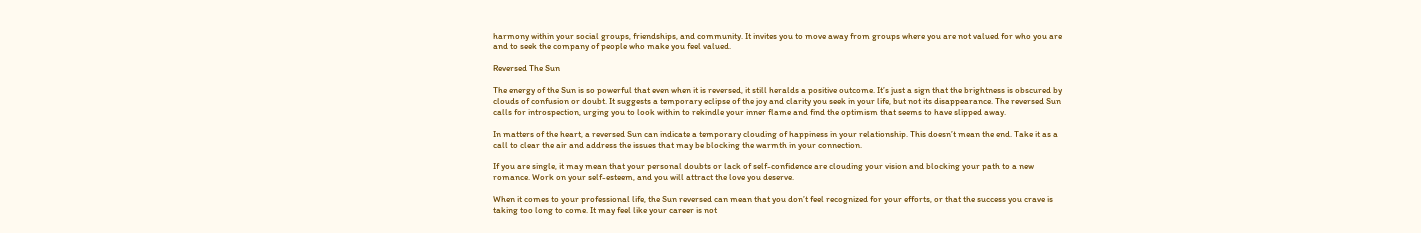harmony within your social groups, friendships, and community. It invites you to move away from groups where you are not valued for who you are and to seek the company of people who make you feel valued.

Reversed The Sun

The energy of the Sun is so powerful that even when it is reversed, it still heralds a positive outcome. It’s just a sign that the brightness is obscured by clouds of confusion or doubt. It suggests a temporary eclipse of the joy and clarity you seek in your life, but not its disappearance. The reversed Sun calls for introspection, urging you to look within to rekindle your inner flame and find the optimism that seems to have slipped away.

In matters of the heart, a reversed Sun can indicate a temporary clouding of happiness in your relationship. This doesn’t mean the end. Take it as a call to clear the air and address the issues that may be blocking the warmth in your connection.

If you are single, it may mean that your personal doubts or lack of self-confidence are clouding your vision and blocking your path to a new romance. Work on your self-esteem, and you will attract the love you deserve.

When it comes to your professional life, the Sun reversed can mean that you don’t feel recognized for your efforts, or that the success you crave is taking too long to come. It may feel like your career is not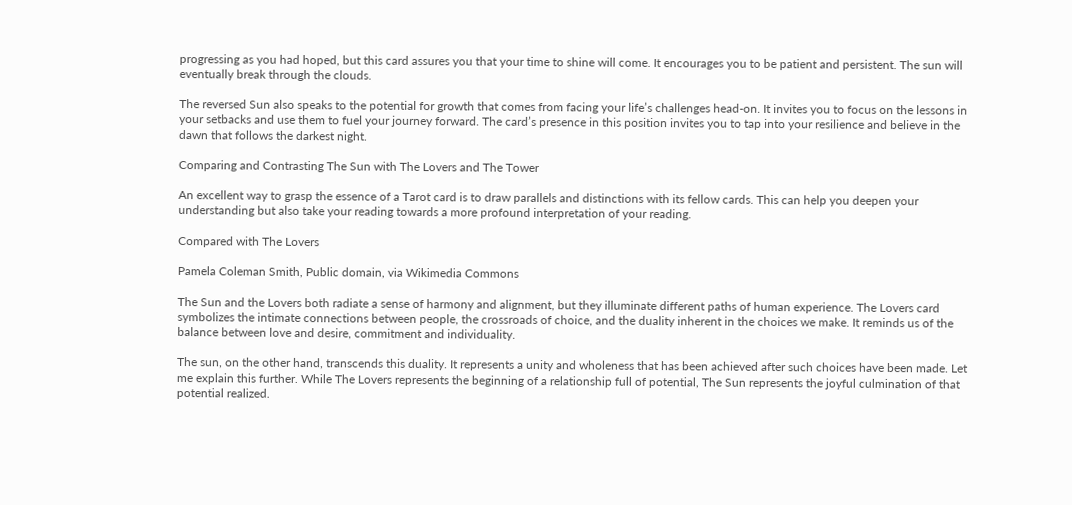progressing as you had hoped, but this card assures you that your time to shine will come. It encourages you to be patient and persistent. The sun will eventually break through the clouds.

The reversed Sun also speaks to the potential for growth that comes from facing your life’s challenges head-on. It invites you to focus on the lessons in your setbacks and use them to fuel your journey forward. The card’s presence in this position invites you to tap into your resilience and believe in the dawn that follows the darkest night.

Comparing and Contrasting The Sun with The Lovers and The Tower

An excellent way to grasp the essence of a Tarot card is to draw parallels and distinctions with its fellow cards. This can help you deepen your understanding but also take your reading towards a more profound interpretation of your reading.

Compared with The Lovers

Pamela Coleman Smith, Public domain, via Wikimedia Commons

The Sun and the Lovers both radiate a sense of harmony and alignment, but they illuminate different paths of human experience. The Lovers card symbolizes the intimate connections between people, the crossroads of choice, and the duality inherent in the choices we make. It reminds us of the balance between love and desire, commitment and individuality.

The sun, on the other hand, transcends this duality. It represents a unity and wholeness that has been achieved after such choices have been made. Let me explain this further. While The Lovers represents the beginning of a relationship full of potential, The Sun represents the joyful culmination of that potential realized.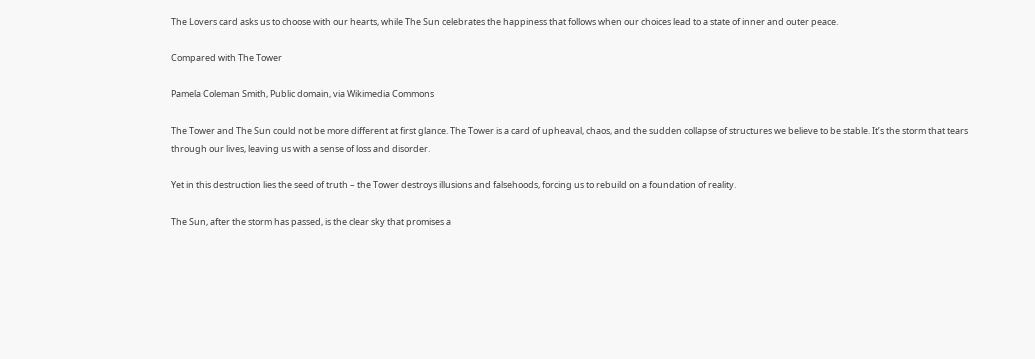The Lovers card asks us to choose with our hearts, while The Sun celebrates the happiness that follows when our choices lead to a state of inner and outer peace.

Compared with The Tower

Pamela Coleman Smith, Public domain, via Wikimedia Commons

The Tower and The Sun could not be more different at first glance. The Tower is a card of upheaval, chaos, and the sudden collapse of structures we believe to be stable. It’s the storm that tears through our lives, leaving us with a sense of loss and disorder.

Yet in this destruction lies the seed of truth – the Tower destroys illusions and falsehoods, forcing us to rebuild on a foundation of reality.

The Sun, after the storm has passed, is the clear sky that promises a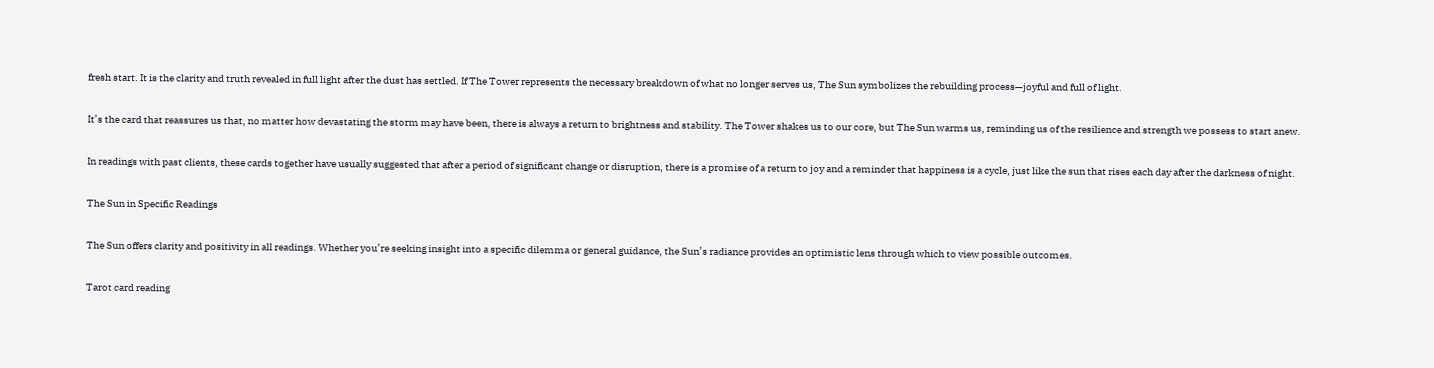fresh start. It is the clarity and truth revealed in full light after the dust has settled. If The Tower represents the necessary breakdown of what no longer serves us, The Sun symbolizes the rebuilding process—joyful and full of light.

It’s the card that reassures us that, no matter how devastating the storm may have been, there is always a return to brightness and stability. The Tower shakes us to our core, but The Sun warms us, reminding us of the resilience and strength we possess to start anew.

In readings with past clients, these cards together have usually suggested that after a period of significant change or disruption, there is a promise of a return to joy and a reminder that happiness is a cycle, just like the sun that rises each day after the darkness of night.

The Sun in Specific Readings

The Sun offers clarity and positivity in all readings. Whether you’re seeking insight into a specific dilemma or general guidance, the Sun’s radiance provides an optimistic lens through which to view possible outcomes.

Tarot card reading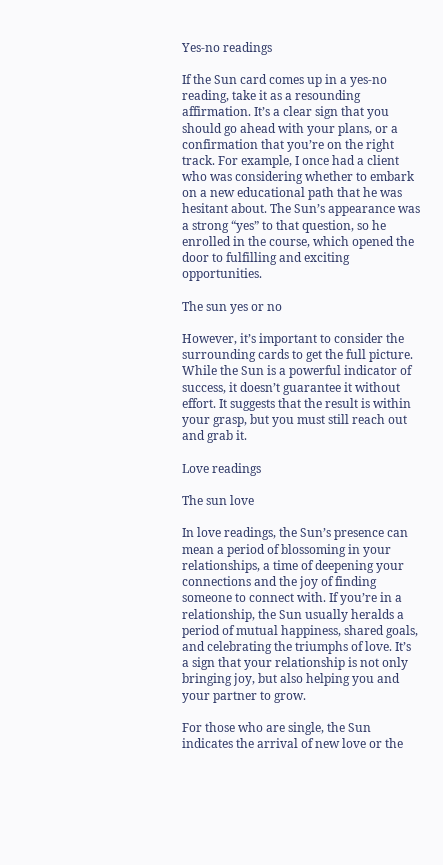Yes-no readings

If the Sun card comes up in a yes-no reading, take it as a resounding affirmation. It’s a clear sign that you should go ahead with your plans, or a confirmation that you’re on the right track. For example, I once had a client who was considering whether to embark on a new educational path that he was hesitant about. The Sun’s appearance was a strong “yes” to that question, so he enrolled in the course, which opened the door to fulfilling and exciting opportunities.

The sun yes or no

However, it’s important to consider the surrounding cards to get the full picture. While the Sun is a powerful indicator of success, it doesn’t guarantee it without effort. It suggests that the result is within your grasp, but you must still reach out and grab it.

Love readings

The sun love

In love readings, the Sun’s presence can mean a period of blossoming in your relationships, a time of deepening your connections and the joy of finding someone to connect with. If you’re in a relationship, the Sun usually heralds a period of mutual happiness, shared goals, and celebrating the triumphs of love. It’s a sign that your relationship is not only bringing joy, but also helping you and your partner to grow.

For those who are single, the Sun indicates the arrival of new love or the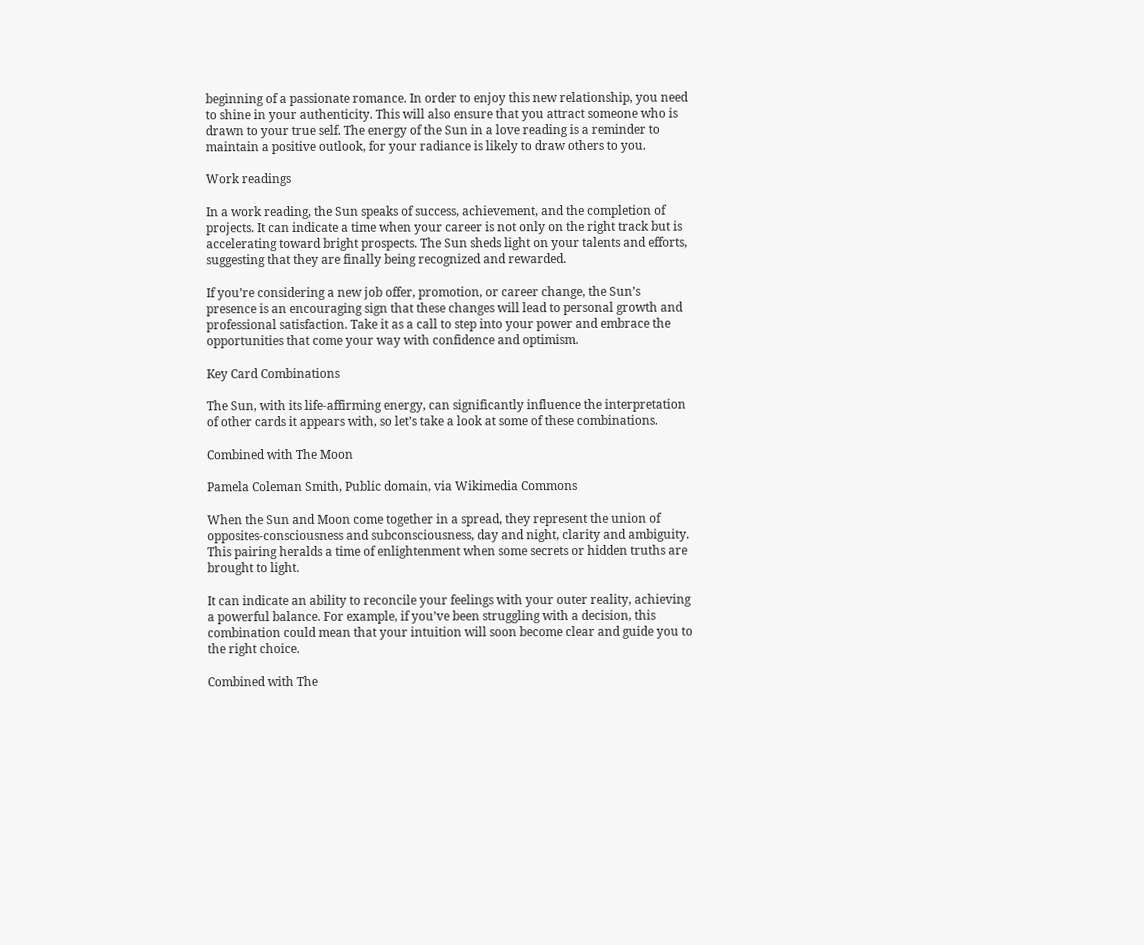beginning of a passionate romance. In order to enjoy this new relationship, you need to shine in your authenticity. This will also ensure that you attract someone who is drawn to your true self. The energy of the Sun in a love reading is a reminder to maintain a positive outlook, for your radiance is likely to draw others to you.

Work readings

In a work reading, the Sun speaks of success, achievement, and the completion of projects. It can indicate a time when your career is not only on the right track but is accelerating toward bright prospects. The Sun sheds light on your talents and efforts, suggesting that they are finally being recognized and rewarded.

If you’re considering a new job offer, promotion, or career change, the Sun’s presence is an encouraging sign that these changes will lead to personal growth and professional satisfaction. Take it as a call to step into your power and embrace the opportunities that come your way with confidence and optimism.

Key Card Combinations

The Sun, with its life-affirming energy, can significantly influence the interpretation of other cards it appears with, so let’s take a look at some of these combinations.

Combined with The Moon

Pamela Coleman Smith, Public domain, via Wikimedia Commons

When the Sun and Moon come together in a spread, they represent the union of opposites-consciousness and subconsciousness, day and night, clarity and ambiguity. This pairing heralds a time of enlightenment when some secrets or hidden truths are brought to light.

It can indicate an ability to reconcile your feelings with your outer reality, achieving a powerful balance. For example, if you’ve been struggling with a decision, this combination could mean that your intuition will soon become clear and guide you to the right choice.

Combined with The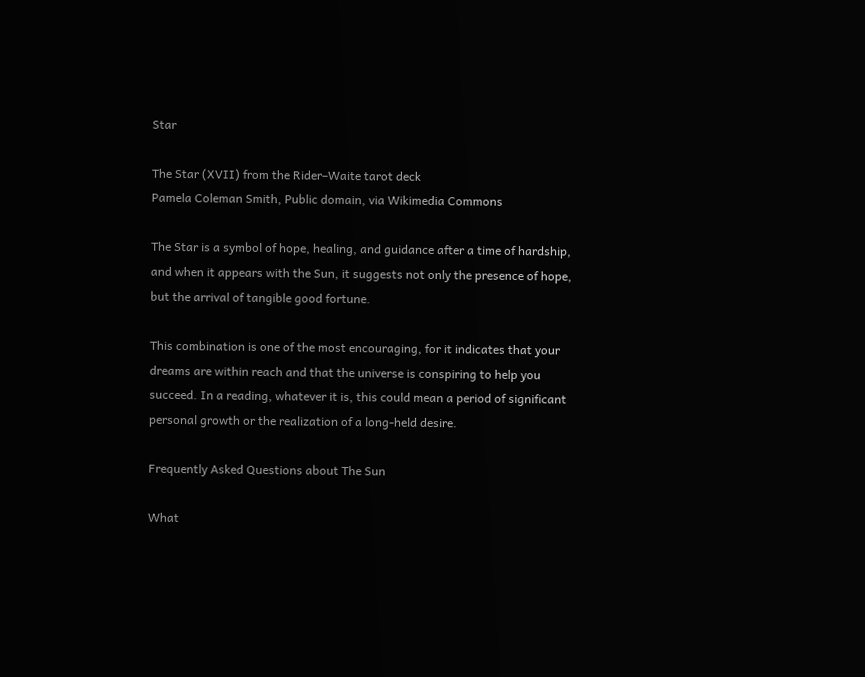Star

The Star (XVII) from the Rider–Waite tarot deck
Pamela Coleman Smith, Public domain, via Wikimedia Commons

The Star is a symbol of hope, healing, and guidance after a time of hardship, and when it appears with the Sun, it suggests not only the presence of hope, but the arrival of tangible good fortune.

This combination is one of the most encouraging, for it indicates that your dreams are within reach and that the universe is conspiring to help you succeed. In a reading, whatever it is, this could mean a period of significant personal growth or the realization of a long-held desire.

Frequently Asked Questions about The Sun

What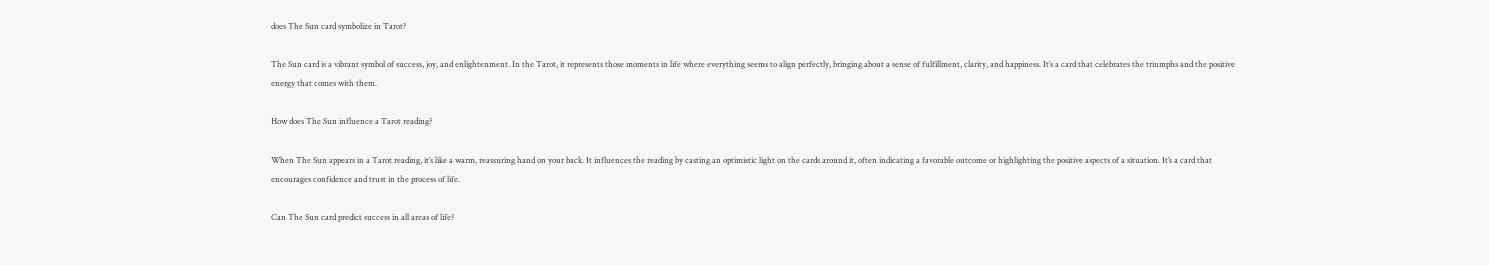does The Sun card symbolize in Tarot?

The Sun card is a vibrant symbol of success, joy, and enlightenment. In the Tarot, it represents those moments in life where everything seems to align perfectly, bringing about a sense of fulfillment, clarity, and happiness. It’s a card that celebrates the triumphs and the positive energy that comes with them.

How does The Sun influence a Tarot reading?

When The Sun appears in a Tarot reading, it’s like a warm, reassuring hand on your back. It influences the reading by casting an optimistic light on the cards around it, often indicating a favorable outcome or highlighting the positive aspects of a situation. It’s a card that encourages confidence and trust in the process of life.

Can The Sun card predict success in all areas of life?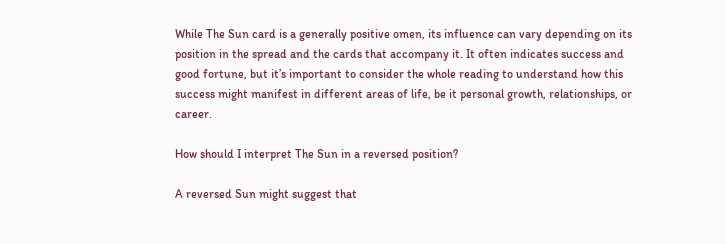While The Sun card is a generally positive omen, its influence can vary depending on its position in the spread and the cards that accompany it. It often indicates success and good fortune, but it’s important to consider the whole reading to understand how this success might manifest in different areas of life, be it personal growth, relationships, or career.

How should I interpret The Sun in a reversed position?

A reversed Sun might suggest that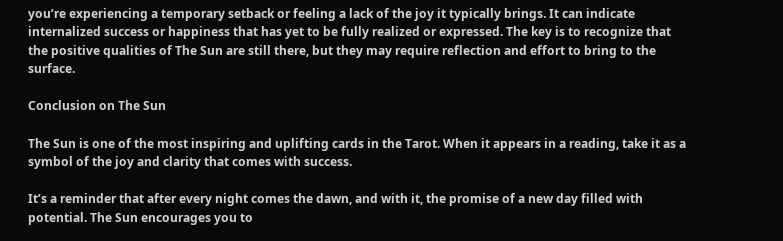you’re experiencing a temporary setback or feeling a lack of the joy it typically brings. It can indicate internalized success or happiness that has yet to be fully realized or expressed. The key is to recognize that the positive qualities of The Sun are still there, but they may require reflection and effort to bring to the surface.

Conclusion on The Sun

The Sun is one of the most inspiring and uplifting cards in the Tarot. When it appears in a reading, take it as a symbol of the joy and clarity that comes with success.

It’s a reminder that after every night comes the dawn, and with it, the promise of a new day filled with potential. The Sun encourages you to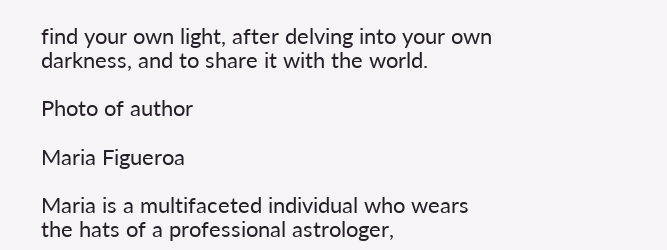find your own light, after delving into your own darkness, and to share it with the world.

Photo of author

Maria Figueroa

Maria is a multifaceted individual who wears the hats of a professional astrologer,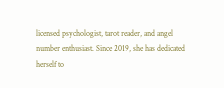licensed psychologist, tarot reader, and angel number enthusiast. Since 2019, she has dedicated herself to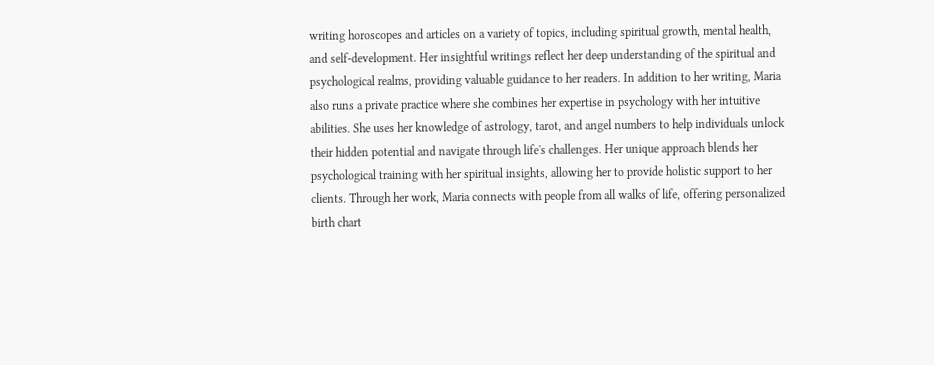writing horoscopes and articles on a variety of topics, including spiritual growth, mental health, and self-development. Her insightful writings reflect her deep understanding of the spiritual and psychological realms, providing valuable guidance to her readers. In addition to her writing, Maria also runs a private practice where she combines her expertise in psychology with her intuitive abilities. She uses her knowledge of astrology, tarot, and angel numbers to help individuals unlock their hidden potential and navigate through life's challenges. Her unique approach blends her psychological training with her spiritual insights, allowing her to provide holistic support to her clients. Through her work, Maria connects with people from all walks of life, offering personalized birth chart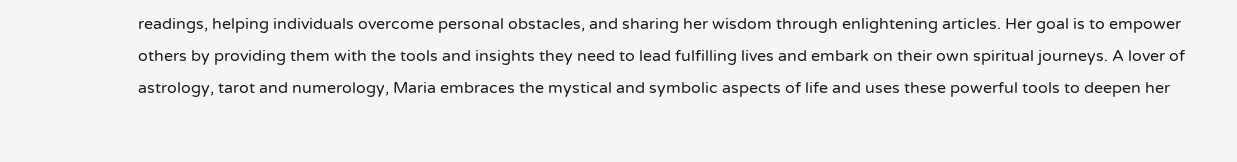readings, helping individuals overcome personal obstacles, and sharing her wisdom through enlightening articles. Her goal is to empower others by providing them with the tools and insights they need to lead fulfilling lives and embark on their own spiritual journeys. A lover of astrology, tarot and numerology, Maria embraces the mystical and symbolic aspects of life and uses these powerful tools to deepen her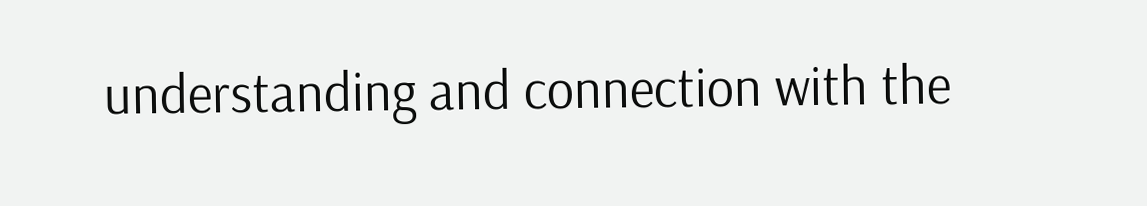understanding and connection with the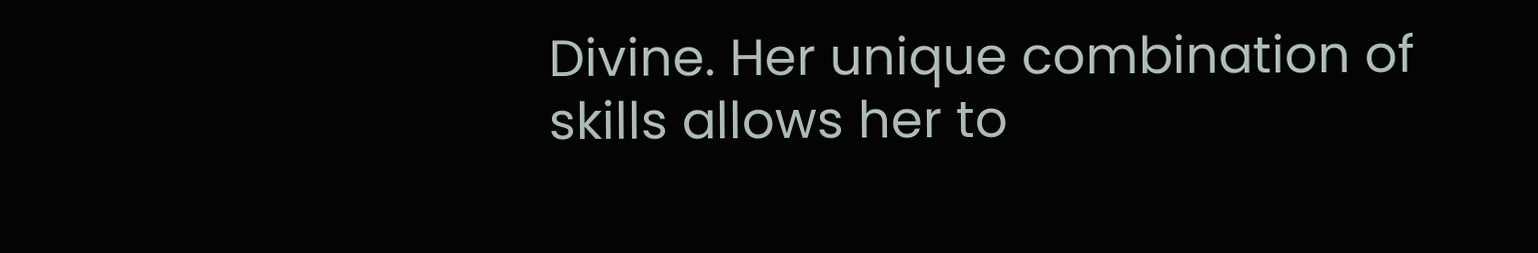Divine. Her unique combination of skills allows her to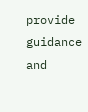provide guidance and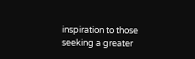inspiration to those seeking a greater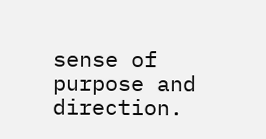sense of purpose and direction.